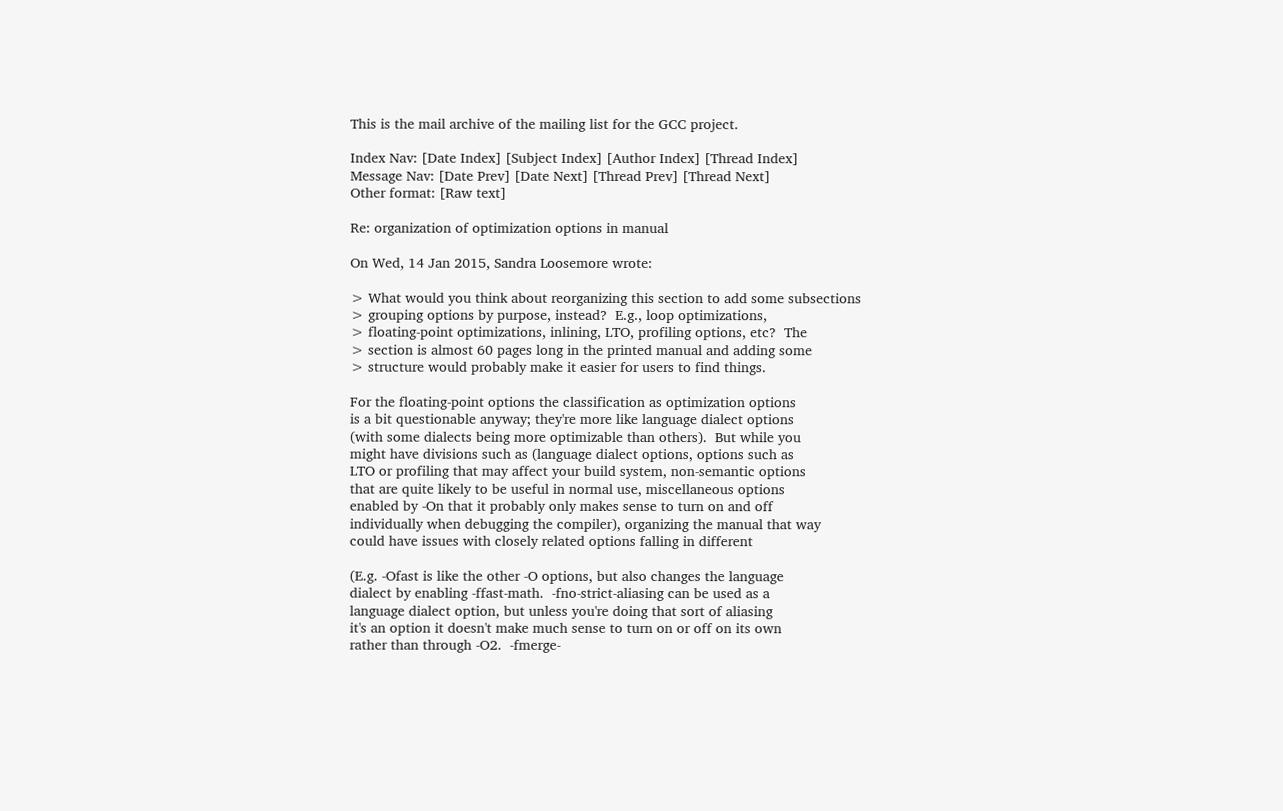This is the mail archive of the mailing list for the GCC project.

Index Nav: [Date Index] [Subject Index] [Author Index] [Thread Index]
Message Nav: [Date Prev] [Date Next] [Thread Prev] [Thread Next]
Other format: [Raw text]

Re: organization of optimization options in manual

On Wed, 14 Jan 2015, Sandra Loosemore wrote:

> What would you think about reorganizing this section to add some subsections
> grouping options by purpose, instead?  E.g., loop optimizations,
> floating-point optimizations, inlining, LTO, profiling options, etc?  The
> section is almost 60 pages long in the printed manual and adding some
> structure would probably make it easier for users to find things.

For the floating-point options the classification as optimization options
is a bit questionable anyway; they're more like language dialect options
(with some dialects being more optimizable than others).  But while you
might have divisions such as (language dialect options, options such as
LTO or profiling that may affect your build system, non-semantic options
that are quite likely to be useful in normal use, miscellaneous options
enabled by -On that it probably only makes sense to turn on and off
individually when debugging the compiler), organizing the manual that way
could have issues with closely related options falling in different

(E.g. -Ofast is like the other -O options, but also changes the language
dialect by enabling -ffast-math.  -fno-strict-aliasing can be used as a
language dialect option, but unless you're doing that sort of aliasing
it's an option it doesn't make much sense to turn on or off on its own
rather than through -O2.  -fmerge-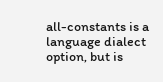all-constants is a language dialect
option, but is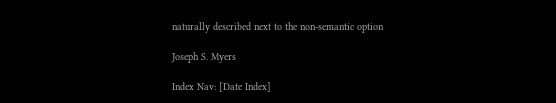naturally described next to the non-semantic option

Joseph S. Myers

Index Nav: [Date Index]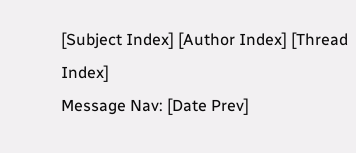[Subject Index] [Author Index] [Thread Index]
Message Nav: [Date Prev]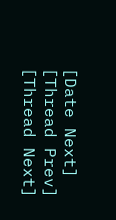[Date Next] [Thread Prev] [Thread Next]